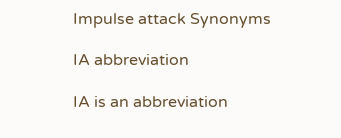Impulse attack Synonyms

IA abbreviation

IA is an abbreviation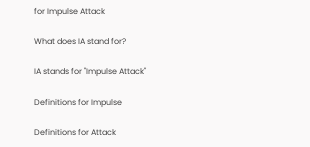for Impulse Attack

What does IA stand for?

IA stands for "Impulse Attack"

Definitions for Impulse

Definitions for Attack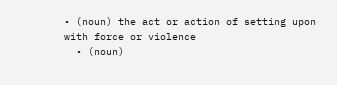• (noun) the act or action of setting upon with force or violence
  • (noun)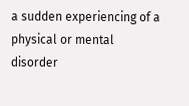a sudden experiencing of a physical or mental disorder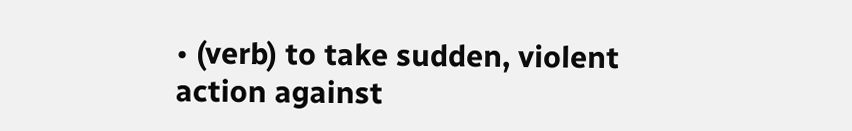• (verb) to take sudden, violent action against